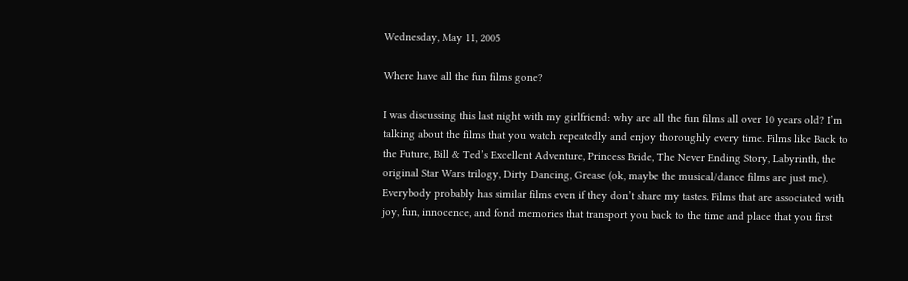Wednesday, May 11, 2005

Where have all the fun films gone?

I was discussing this last night with my girlfriend: why are all the fun films all over 10 years old? I’m talking about the films that you watch repeatedly and enjoy thoroughly every time. Films like Back to the Future, Bill & Ted’s Excellent Adventure, Princess Bride, The Never Ending Story, Labyrinth, the original Star Wars trilogy, Dirty Dancing, Grease (ok, maybe the musical/dance films are just me). Everybody probably has similar films even if they don’t share my tastes. Films that are associated with joy, fun, innocence, and fond memories that transport you back to the time and place that you first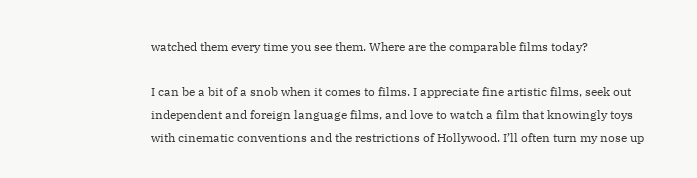watched them every time you see them. Where are the comparable films today?

I can be a bit of a snob when it comes to films. I appreciate fine artistic films, seek out independent and foreign language films, and love to watch a film that knowingly toys with cinematic conventions and the restrictions of Hollywood. I’ll often turn my nose up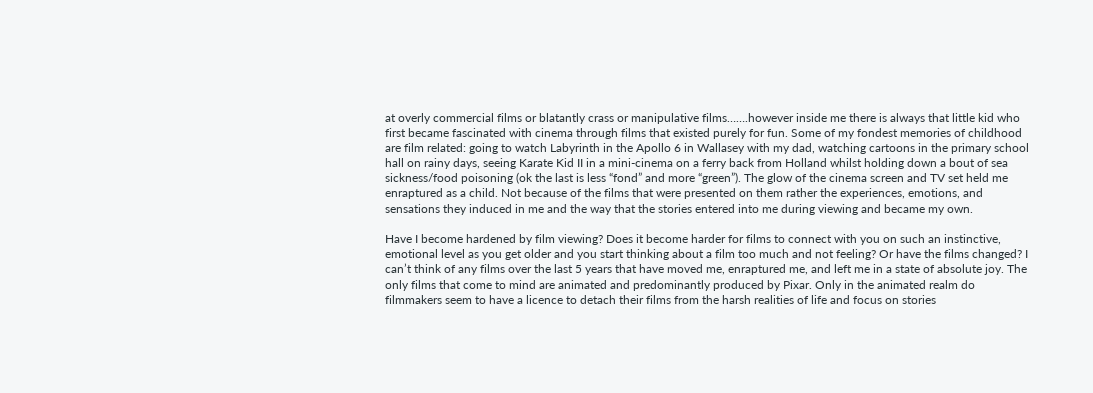at overly commercial films or blatantly crass or manipulative films…….however inside me there is always that little kid who first became fascinated with cinema through films that existed purely for fun. Some of my fondest memories of childhood are film related: going to watch Labyrinth in the Apollo 6 in Wallasey with my dad, watching cartoons in the primary school hall on rainy days, seeing Karate Kid II in a mini-cinema on a ferry back from Holland whilst holding down a bout of sea sickness/food poisoning (ok the last is less “fond” and more “green”). The glow of the cinema screen and TV set held me enraptured as a child. Not because of the films that were presented on them rather the experiences, emotions, and sensations they induced in me and the way that the stories entered into me during viewing and became my own.

Have I become hardened by film viewing? Does it become harder for films to connect with you on such an instinctive, emotional level as you get older and you start thinking about a film too much and not feeling? Or have the films changed? I can’t think of any films over the last 5 years that have moved me, enraptured me, and left me in a state of absolute joy. The only films that come to mind are animated and predominantly produced by Pixar. Only in the animated realm do filmmakers seem to have a licence to detach their films from the harsh realities of life and focus on stories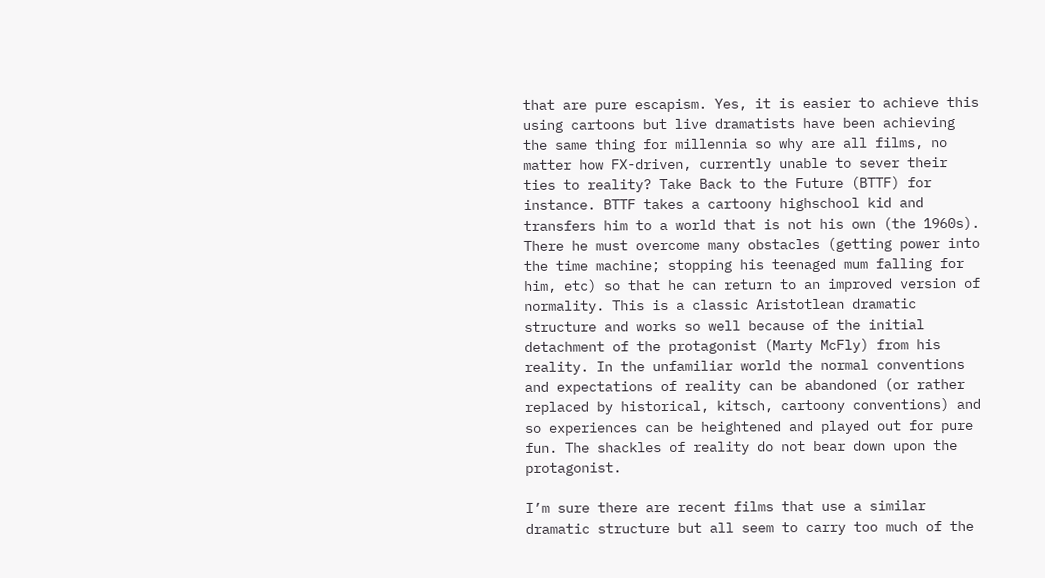that are pure escapism. Yes, it is easier to achieve this using cartoons but live dramatists have been achieving the same thing for millennia so why are all films, no matter how FX-driven, currently unable to sever their ties to reality? Take Back to the Future (BTTF) for instance. BTTF takes a cartoony highschool kid and transfers him to a world that is not his own (the 1960s). There he must overcome many obstacles (getting power into the time machine; stopping his teenaged mum falling for him, etc) so that he can return to an improved version of normality. This is a classic Aristotlean dramatic structure and works so well because of the initial detachment of the protagonist (Marty McFly) from his reality. In the unfamiliar world the normal conventions and expectations of reality can be abandoned (or rather replaced by historical, kitsch, cartoony conventions) and so experiences can be heightened and played out for pure fun. The shackles of reality do not bear down upon the protagonist.

I’m sure there are recent films that use a similar dramatic structure but all seem to carry too much of the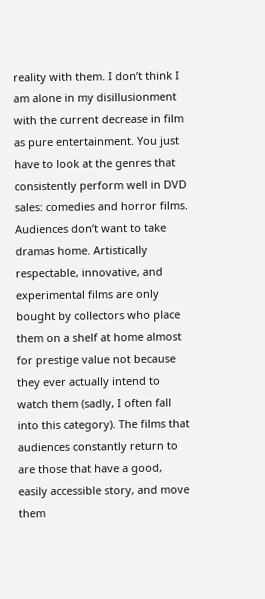reality with them. I don’t think I am alone in my disillusionment with the current decrease in film as pure entertainment. You just have to look at the genres that consistently perform well in DVD sales: comedies and horror films. Audiences don’t want to take dramas home. Artistically respectable, innovative, and experimental films are only bought by collectors who place them on a shelf at home almost for prestige value not because they ever actually intend to watch them (sadly, I often fall into this category). The films that audiences constantly return to are those that have a good, easily accessible story, and move them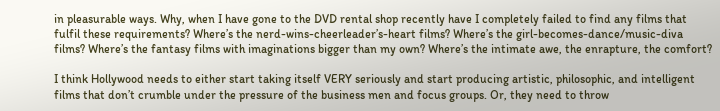in pleasurable ways. Why, when I have gone to the DVD rental shop recently have I completely failed to find any films that fulfil these requirements? Where’s the nerd-wins-cheerleader’s-heart films? Where’s the girl-becomes-dance/music-diva films? Where’s the fantasy films with imaginations bigger than my own? Where’s the intimate awe, the enrapture, the comfort?

I think Hollywood needs to either start taking itself VERY seriously and start producing artistic, philosophic, and intelligent films that don’t crumble under the pressure of the business men and focus groups. Or, they need to throw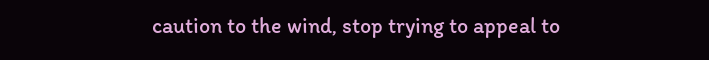caution to the wind, stop trying to appeal to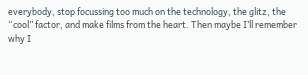everybody, stop focussing too much on the technology, the glitz, the “cool” factor, and make films from the heart. Then maybe I’ll remember why I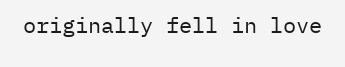originally fell in love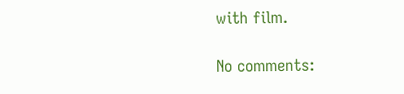with film.

No comments: